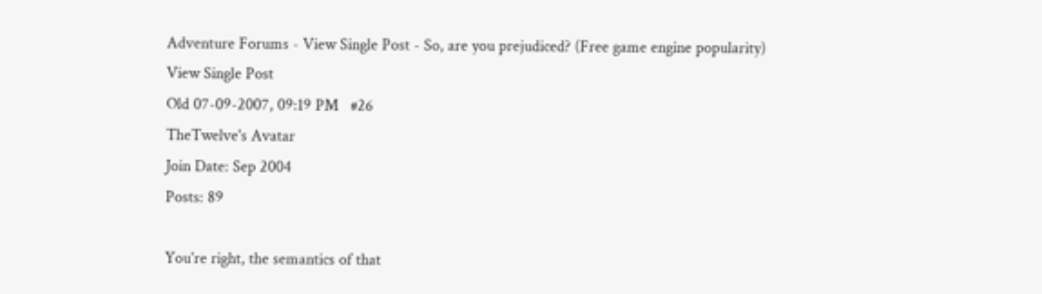Adventure Forums - View Single Post - So, are you prejudiced? (Free game engine popularity)
View Single Post
Old 07-09-2007, 09:19 PM   #26
TheTwelve's Avatar
Join Date: Sep 2004
Posts: 89

You're right, the semantics of that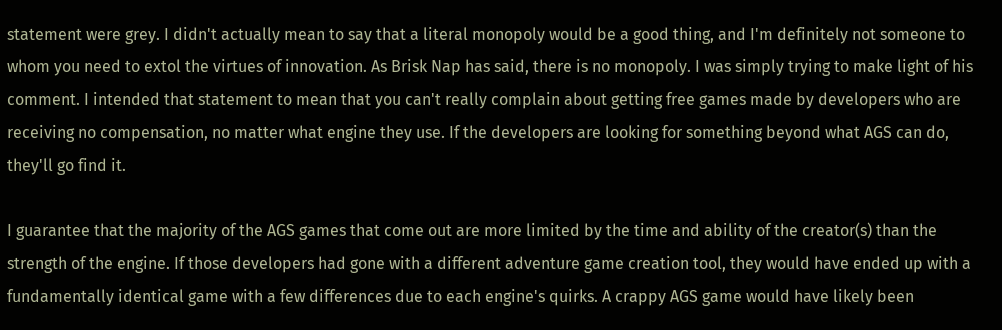statement were grey. I didn't actually mean to say that a literal monopoly would be a good thing, and I'm definitely not someone to whom you need to extol the virtues of innovation. As Brisk Nap has said, there is no monopoly. I was simply trying to make light of his comment. I intended that statement to mean that you can't really complain about getting free games made by developers who are receiving no compensation, no matter what engine they use. If the developers are looking for something beyond what AGS can do, they'll go find it.

I guarantee that the majority of the AGS games that come out are more limited by the time and ability of the creator(s) than the strength of the engine. If those developers had gone with a different adventure game creation tool, they would have ended up with a fundamentally identical game with a few differences due to each engine's quirks. A crappy AGS game would have likely been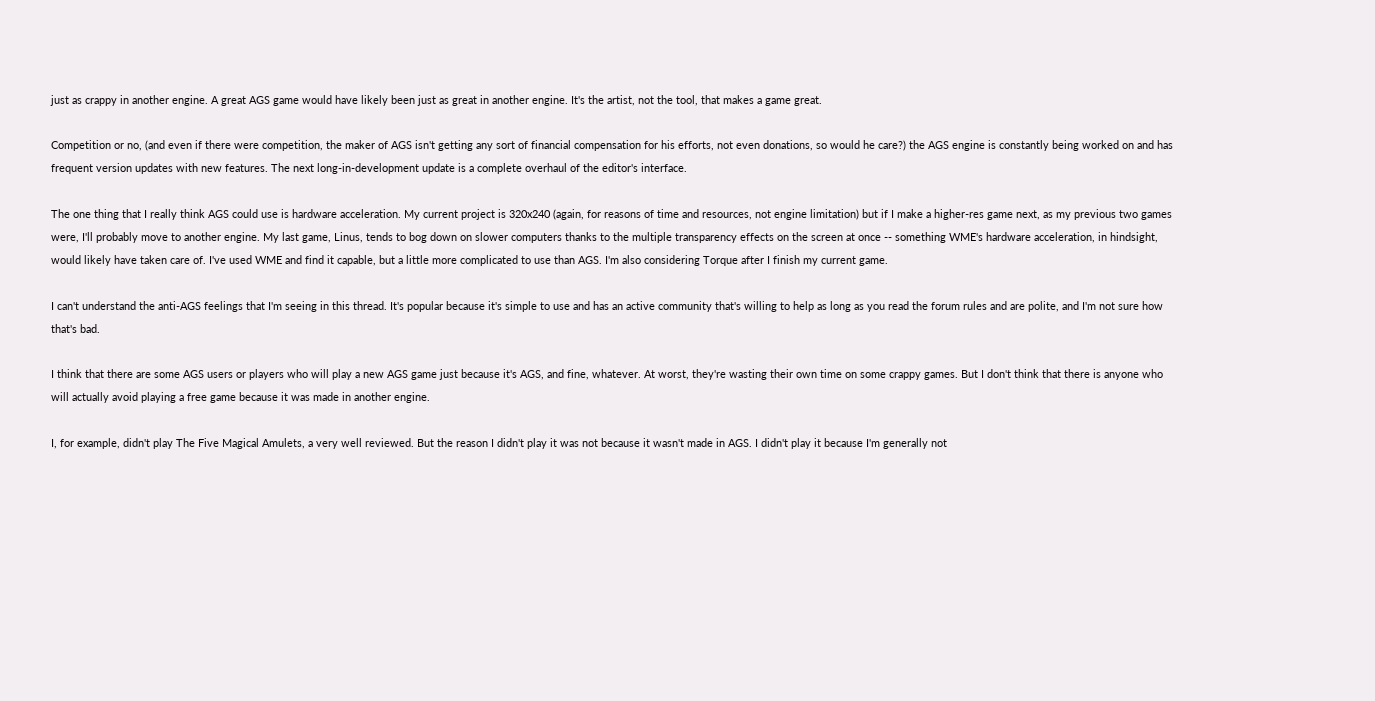just as crappy in another engine. A great AGS game would have likely been just as great in another engine. It's the artist, not the tool, that makes a game great.

Competition or no, (and even if there were competition, the maker of AGS isn't getting any sort of financial compensation for his efforts, not even donations, so would he care?) the AGS engine is constantly being worked on and has frequent version updates with new features. The next long-in-development update is a complete overhaul of the editor's interface.

The one thing that I really think AGS could use is hardware acceleration. My current project is 320x240 (again, for reasons of time and resources, not engine limitation) but if I make a higher-res game next, as my previous two games were, I'll probably move to another engine. My last game, Linus, tends to bog down on slower computers thanks to the multiple transparency effects on the screen at once -- something WME's hardware acceleration, in hindsight, would likely have taken care of. I've used WME and find it capable, but a little more complicated to use than AGS. I'm also considering Torque after I finish my current game.

I can't understand the anti-AGS feelings that I'm seeing in this thread. It's popular because it's simple to use and has an active community that's willing to help as long as you read the forum rules and are polite, and I'm not sure how that's bad.

I think that there are some AGS users or players who will play a new AGS game just because it's AGS, and fine, whatever. At worst, they're wasting their own time on some crappy games. But I don't think that there is anyone who will actually avoid playing a free game because it was made in another engine.

I, for example, didn't play The Five Magical Amulets, a very well reviewed. But the reason I didn't play it was not because it wasn't made in AGS. I didn't play it because I'm generally not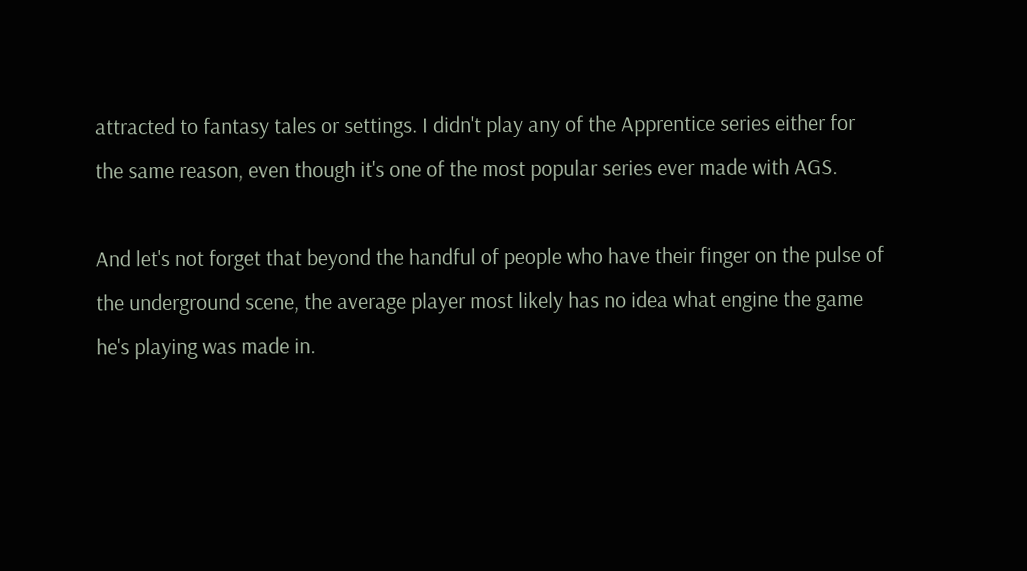attracted to fantasy tales or settings. I didn't play any of the Apprentice series either for the same reason, even though it's one of the most popular series ever made with AGS.

And let's not forget that beyond the handful of people who have their finger on the pulse of the underground scene, the average player most likely has no idea what engine the game he's playing was made in.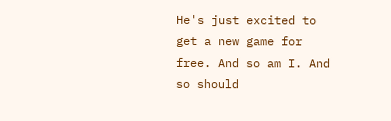He's just excited to get a new game for free. And so am I. And so should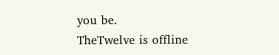you be.
TheTwelve is offline